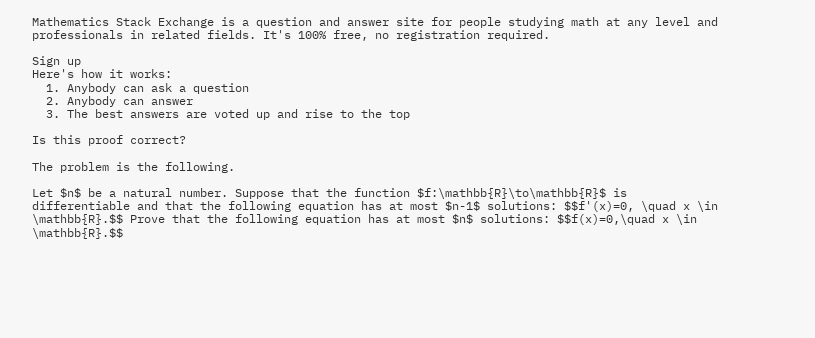Mathematics Stack Exchange is a question and answer site for people studying math at any level and professionals in related fields. It's 100% free, no registration required.

Sign up
Here's how it works:
  1. Anybody can ask a question
  2. Anybody can answer
  3. The best answers are voted up and rise to the top

Is this proof correct?

The problem is the following.

Let $n$ be a natural number. Suppose that the function $f:\mathbb{R}\to\mathbb{R}$ is differentiable and that the following equation has at most $n-1$ solutions: $$f'(x)=0, \quad x \in \mathbb{R}.$$ Prove that the following equation has at most $n$ solutions: $$f(x)=0,\quad x \in \mathbb{R}.$$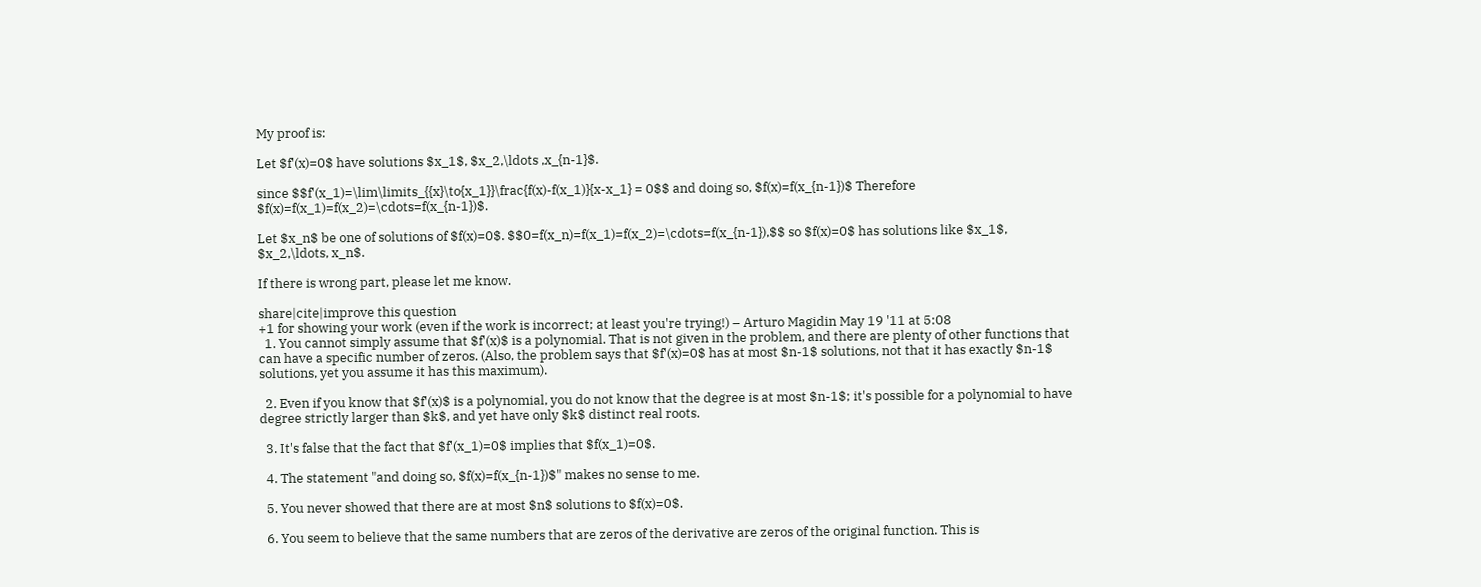My proof is:

Let $f'(x)=0$ have solutions $x_1$, $x_2,\ldots ,x_{n-1}$.

since $$f'(x_1)=\lim\limits_{{x}\to{x_1}}\frac{f(x)-f(x_1)}{x-x_1} = 0$$ and doing so, $f(x)=f(x_{n-1})$ Therefore $f(x)=f(x_1)=f(x_2)=\cdots=f(x_{n-1})$.

Let $x_n$ be one of solutions of $f(x)=0$. $$0=f(x_n)=f(x_1)=f(x_2)=\cdots=f(x_{n-1}),$$ so $f(x)=0$ has solutions like $x_1$, $x_2,\ldots, x_n$.

If there is wrong part, please let me know.

share|cite|improve this question
+1 for showing your work (even if the work is incorrect; at least you're trying!) – Arturo Magidin May 19 '11 at 5:08
  1. You cannot simply assume that $f'(x)$ is a polynomial. That is not given in the problem, and there are plenty of other functions that can have a specific number of zeros. (Also, the problem says that $f'(x)=0$ has at most $n-1$ solutions, not that it has exactly $n-1$ solutions, yet you assume it has this maximum).

  2. Even if you know that $f'(x)$ is a polynomial, you do not know that the degree is at most $n-1$; it's possible for a polynomial to have degree strictly larger than $k$, and yet have only $k$ distinct real roots.

  3. It's false that the fact that $f'(x_1)=0$ implies that $f(x_1)=0$.

  4. The statement "and doing so, $f(x)=f(x_{n-1})$" makes no sense to me.

  5. You never showed that there are at most $n$ solutions to $f(x)=0$.

  6. You seem to believe that the same numbers that are zeros of the derivative are zeros of the original function. This is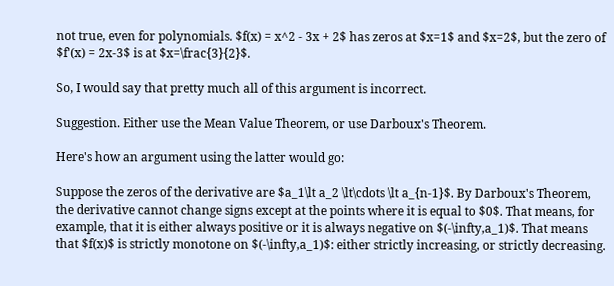not true, even for polynomials. $f(x) = x^2 - 3x + 2$ has zeros at $x=1$ and $x=2$, but the zero of $f'(x) = 2x-3$ is at $x=\frac{3}{2}$.

So, I would say that pretty much all of this argument is incorrect.

Suggestion. Either use the Mean Value Theorem, or use Darboux's Theorem.

Here's how an argument using the latter would go:

Suppose the zeros of the derivative are $a_1\lt a_2 \lt\cdots \lt a_{n-1}$. By Darboux's Theorem, the derivative cannot change signs except at the points where it is equal to $0$. That means, for example, that it is either always positive or it is always negative on $(-\infty,a_1)$. That means that $f(x)$ is strictly monotone on $(-\infty,a_1)$: either strictly increasing, or strictly decreasing.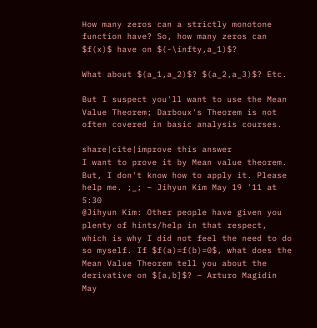How many zeros can a strictly monotone function have? So, how many zeros can $f(x)$ have on $(-\infty,a_1)$?

What about $(a_1,a_2)$? $(a_2,a_3)$? Etc.

But I suspect you'll want to use the Mean Value Theorem; Darboux's Theorem is not often covered in basic analysis courses.

share|cite|improve this answer
I want to prove it by Mean value theorem. But, I don't know how to apply it. Please help me. ;_; – Jihyun Kim May 19 '11 at 5:30
@Jihyun Kim: Other people have given you plenty of hints/help in that respect, which is why I did not feel the need to do so myself. If $f(a)=f(b)=0$, what does the Mean Value Theorem tell you about the derivative on $[a,b]$? – Arturo Magidin May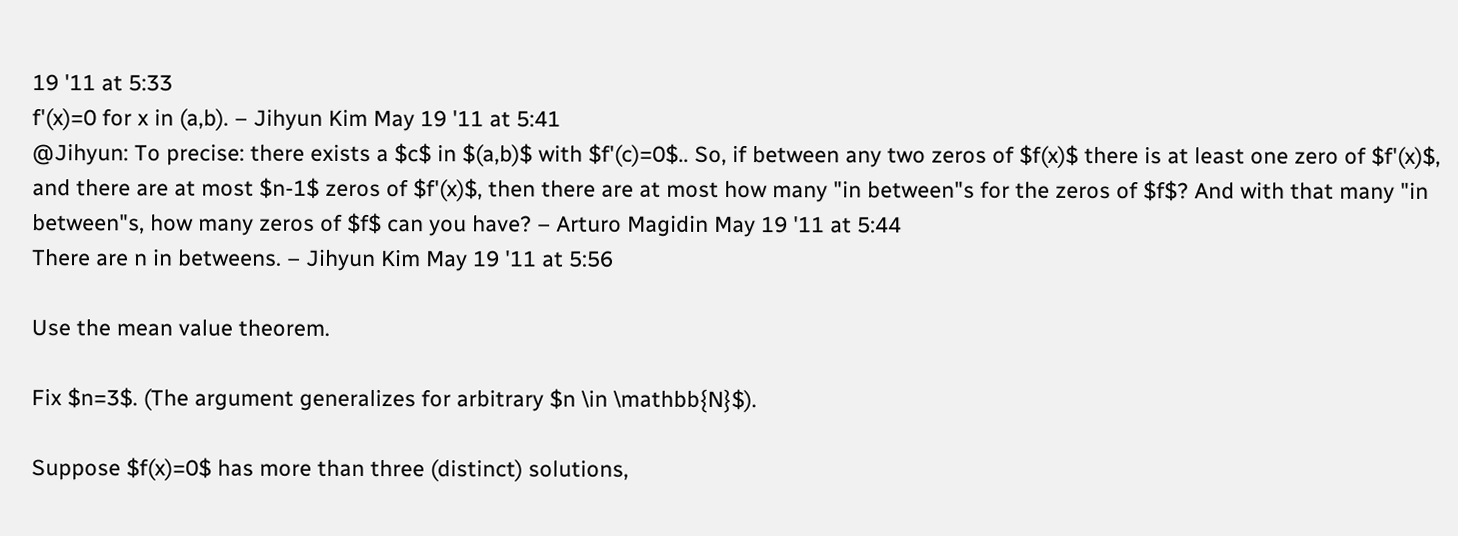19 '11 at 5:33
f'(x)=0 for x in (a,b). – Jihyun Kim May 19 '11 at 5:41
@Jihyun: To precise: there exists a $c$ in $(a,b)$ with $f'(c)=0$.. So, if between any two zeros of $f(x)$ there is at least one zero of $f'(x)$, and there are at most $n-1$ zeros of $f'(x)$, then there are at most how many "in between"s for the zeros of $f$? And with that many "in between"s, how many zeros of $f$ can you have? – Arturo Magidin May 19 '11 at 5:44
There are n in betweens. – Jihyun Kim May 19 '11 at 5:56

Use the mean value theorem.

Fix $n=3$. (The argument generalizes for arbitrary $n \in \mathbb{N}$).

Suppose $f(x)=0$ has more than three (distinct) solutions,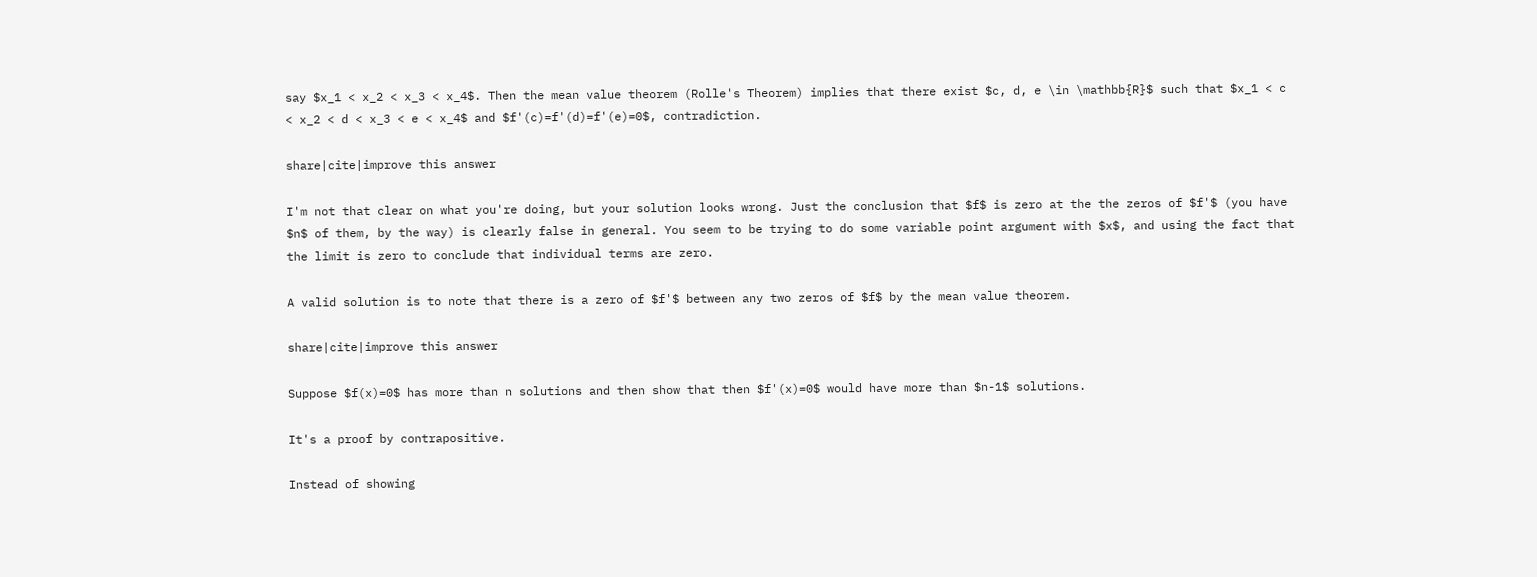say $x_1 < x_2 < x_3 < x_4$. Then the mean value theorem (Rolle's Theorem) implies that there exist $c, d, e \in \mathbb{R}$ such that $x_1 < c < x_2 < d < x_3 < e < x_4$ and $f'(c)=f'(d)=f'(e)=0$, contradiction.

share|cite|improve this answer

I'm not that clear on what you're doing, but your solution looks wrong. Just the conclusion that $f$ is zero at the the zeros of $f'$ (you have $n$ of them, by the way) is clearly false in general. You seem to be trying to do some variable point argument with $x$, and using the fact that the limit is zero to conclude that individual terms are zero.

A valid solution is to note that there is a zero of $f'$ between any two zeros of $f$ by the mean value theorem.

share|cite|improve this answer

Suppose $f(x)=0$ has more than n solutions and then show that then $f'(x)=0$ would have more than $n-1$ solutions.

It's a proof by contrapositive.

Instead of showing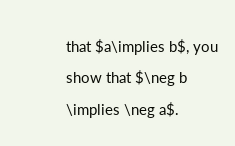that $a\implies b$, you show that $\neg b \implies \neg a$.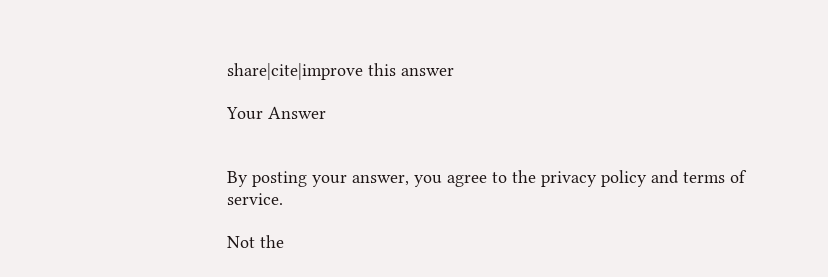share|cite|improve this answer

Your Answer


By posting your answer, you agree to the privacy policy and terms of service.

Not the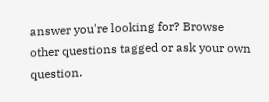answer you're looking for? Browse other questions tagged or ask your own question.